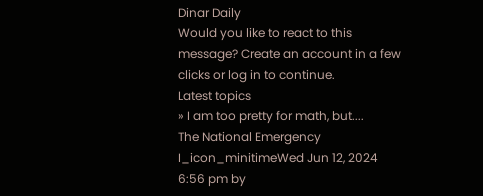Dinar Daily
Would you like to react to this message? Create an account in a few clicks or log in to continue.
Latest topics
» I am too pretty for math, but....
The National Emergency I_icon_minitimeWed Jun 12, 2024 6:56 pm by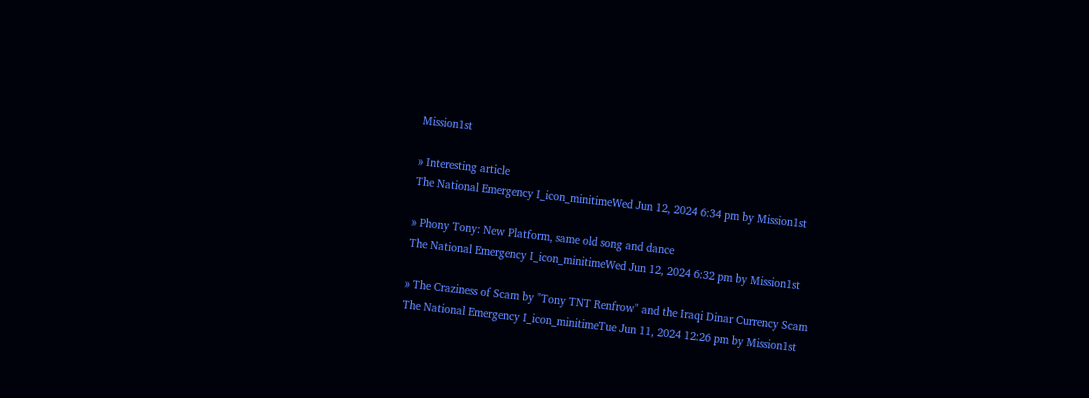Mission1st

» Interesting article
The National Emergency I_icon_minitimeWed Jun 12, 2024 6:34 pm by Mission1st

» Phony Tony: New Platform, same old song and dance
The National Emergency I_icon_minitimeWed Jun 12, 2024 6:32 pm by Mission1st

» The Craziness of Scam by "Tony TNT Renfrow" and the Iraqi Dinar Currency Scam
The National Emergency I_icon_minitimeTue Jun 11, 2024 12:26 pm by Mission1st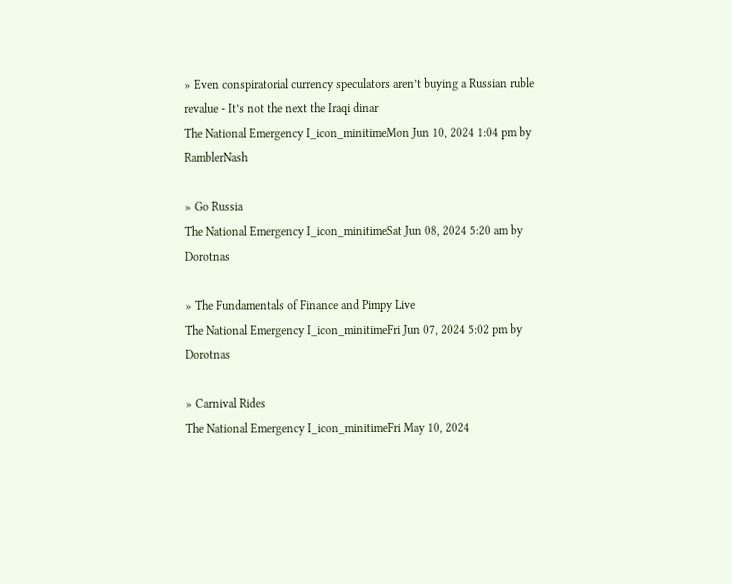» Even conspiratorial currency speculators aren’t buying a Russian ruble revalue - It’s not the next the Iraqi dinar
The National Emergency I_icon_minitimeMon Jun 10, 2024 1:04 pm by RamblerNash

» Go Russia
The National Emergency I_icon_minitimeSat Jun 08, 2024 5:20 am by Dorotnas

» The Fundamentals of Finance and Pimpy Live
The National Emergency I_icon_minitimeFri Jun 07, 2024 5:02 pm by Dorotnas

» Carnival Rides
The National Emergency I_icon_minitimeFri May 10, 2024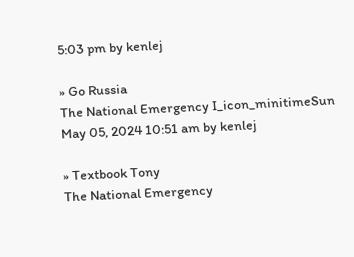5:03 pm by kenlej

» Go Russia
The National Emergency I_icon_minitimeSun May 05, 2024 10:51 am by kenlej

» Textbook Tony
The National Emergency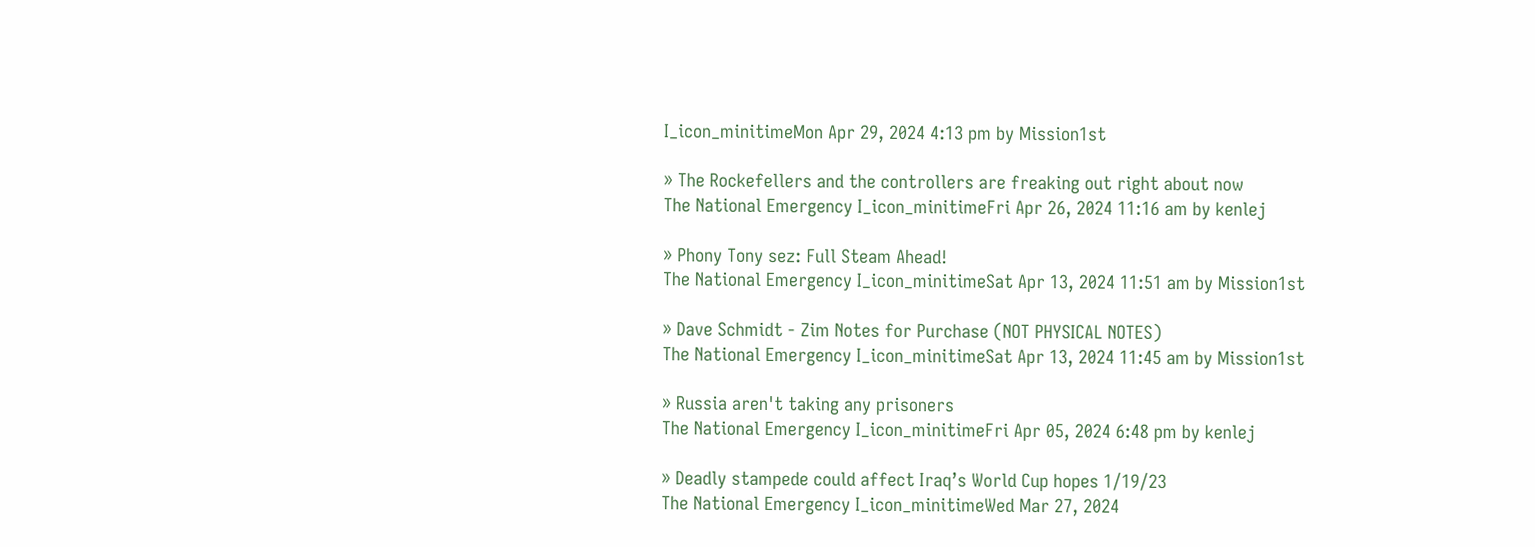I_icon_minitimeMon Apr 29, 2024 4:13 pm by Mission1st

» The Rockefellers and the controllers are freaking out right about now
The National Emergency I_icon_minitimeFri Apr 26, 2024 11:16 am by kenlej

» Phony Tony sez: Full Steam Ahead!
The National Emergency I_icon_minitimeSat Apr 13, 2024 11:51 am by Mission1st

» Dave Schmidt - Zim Notes for Purchase (NOT PHYSICAL NOTES)
The National Emergency I_icon_minitimeSat Apr 13, 2024 11:45 am by Mission1st

» Russia aren't taking any prisoners
The National Emergency I_icon_minitimeFri Apr 05, 2024 6:48 pm by kenlej

» Deadly stampede could affect Iraq’s World Cup hopes 1/19/23
The National Emergency I_icon_minitimeWed Mar 27, 2024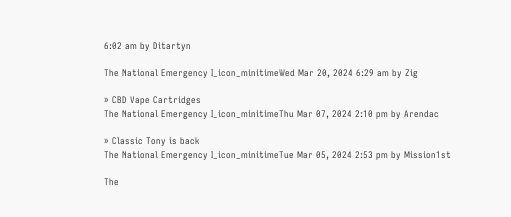6:02 am by Ditartyn

The National Emergency I_icon_minitimeWed Mar 20, 2024 6:29 am by Zig

» CBD Vape Cartridges
The National Emergency I_icon_minitimeThu Mar 07, 2024 2:10 pm by Arendac

» Classic Tony is back
The National Emergency I_icon_minitimeTue Mar 05, 2024 2:53 pm by Mission1st

The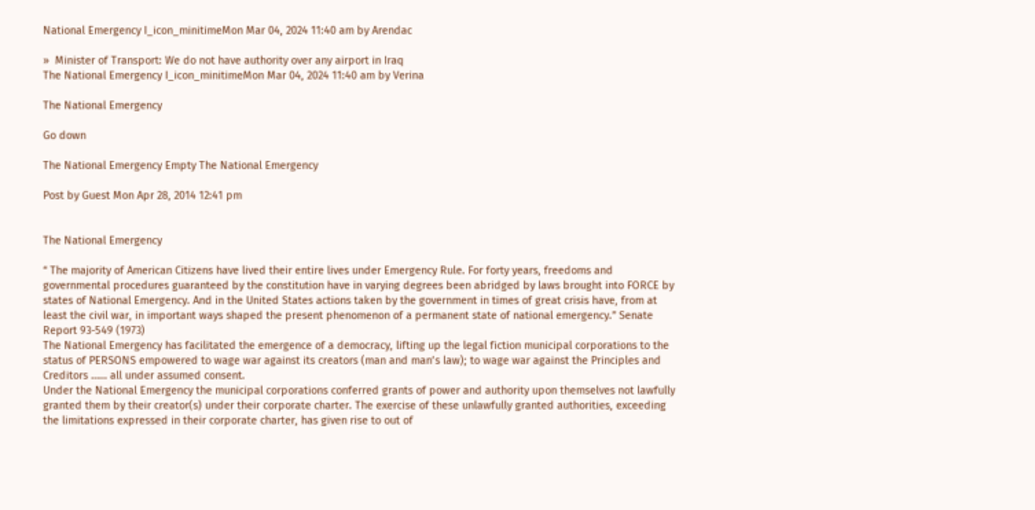National Emergency I_icon_minitimeMon Mar 04, 2024 11:40 am by Arendac

»  Minister of Transport: We do not have authority over any airport in Iraq
The National Emergency I_icon_minitimeMon Mar 04, 2024 11:40 am by Verina

The National Emergency

Go down

The National Emergency Empty The National Emergency

Post by Guest Mon Apr 28, 2014 12:41 pm


The National Emergency

“ The majority of American Citizens have lived their entire lives under Emergency Rule. For forty years, freedoms and governmental procedures guaranteed by the constitution have in varying degrees been abridged by laws brought into FORCE by states of National Emergency. And in the United States actions taken by the government in times of great crisis have, from at least the civil war, in important ways shaped the present phenomenon of a permanent state of national emergency.” Senate Report 93-549 (1973)
The National Emergency has facilitated the emergence of a democracy, lifting up the legal fiction municipal corporations to the status of PERSONS empowered to wage war against its creators (man and man’s law); to wage war against the Principles and Creditors …… all under assumed consent.
Under the National Emergency the municipal corporations conferred grants of power and authority upon themselves not lawfully granted them by their creator(s) under their corporate charter. The exercise of these unlawfully granted authorities, exceeding the limitations expressed in their corporate charter, has given rise to out of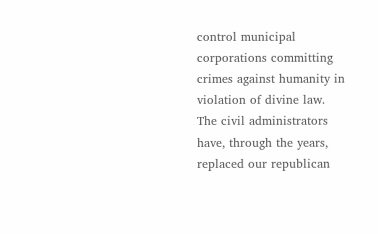control municipal corporations committing crimes against humanity in violation of divine law.
The civil administrators have, through the years, replaced our republican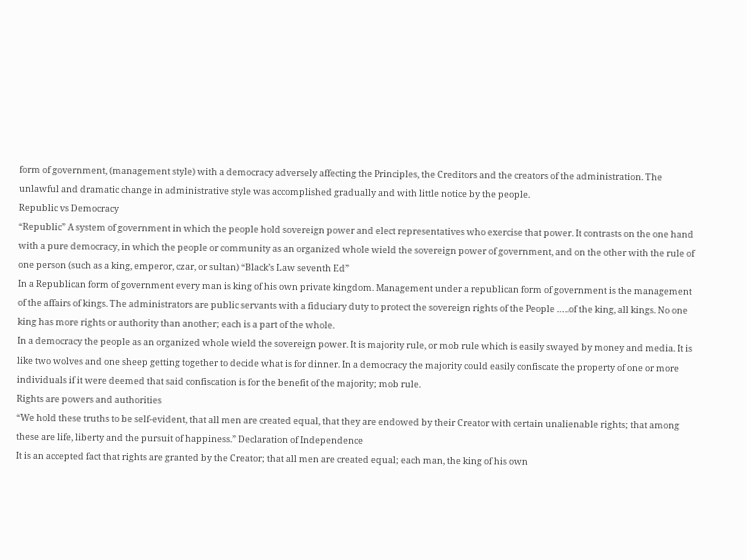form of government, (management style) with a democracy adversely affecting the Principles, the Creditors and the creators of the administration. The unlawful and dramatic change in administrative style was accomplished gradually and with little notice by the people.
Republic vs Democracy
“Republic” A system of government in which the people hold sovereign power and elect representatives who exercise that power. It contrasts on the one hand with a pure democracy, in which the people or community as an organized whole wield the sovereign power of government, and on the other with the rule of one person (such as a king, emperor, czar, or sultan) “Black’s Law seventh Ed”
In a Republican form of government every man is king of his own private kingdom. Management under a republican form of government is the management of the affairs of kings. The administrators are public servants with a fiduciary duty to protect the sovereign rights of the People …..of the king, all kings. No one king has more rights or authority than another; each is a part of the whole.
In a democracy the people as an organized whole wield the sovereign power. It is majority rule, or mob rule which is easily swayed by money and media. It is like two wolves and one sheep getting together to decide what is for dinner. In a democracy the majority could easily confiscate the property of one or more individuals if it were deemed that said confiscation is for the benefit of the majority; mob rule.
Rights are powers and authorities
“We hold these truths to be self-evident, that all men are created equal, that they are endowed by their Creator with certain unalienable rights; that among these are life, liberty and the pursuit of happiness.” Declaration of Independence
It is an accepted fact that rights are granted by the Creator; that all men are created equal; each man, the king of his own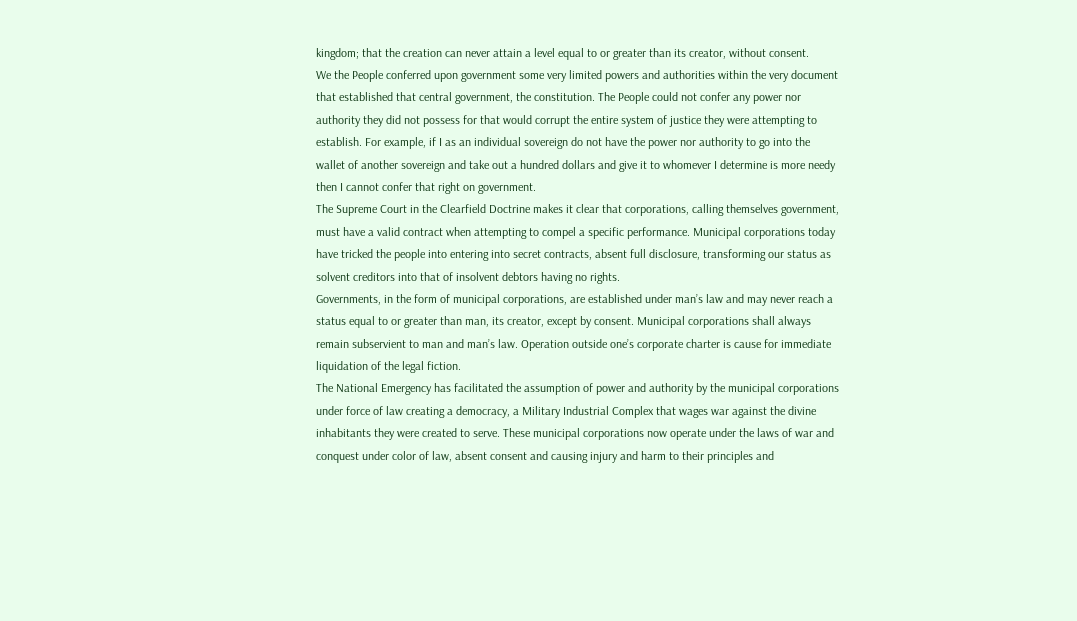kingdom; that the creation can never attain a level equal to or greater than its creator, without consent.
We the People conferred upon government some very limited powers and authorities within the very document that established that central government, the constitution. The People could not confer any power nor authority they did not possess for that would corrupt the entire system of justice they were attempting to establish. For example, if I as an individual sovereign do not have the power nor authority to go into the wallet of another sovereign and take out a hundred dollars and give it to whomever I determine is more needy then I cannot confer that right on government.
The Supreme Court in the Clearfield Doctrine makes it clear that corporations, calling themselves government, must have a valid contract when attempting to compel a specific performance. Municipal corporations today have tricked the people into entering into secret contracts, absent full disclosure, transforming our status as solvent creditors into that of insolvent debtors having no rights.
Governments, in the form of municipal corporations, are established under man’s law and may never reach a status equal to or greater than man, its creator, except by consent. Municipal corporations shall always remain subservient to man and man’s law. Operation outside one’s corporate charter is cause for immediate liquidation of the legal fiction.
The National Emergency has facilitated the assumption of power and authority by the municipal corporations under force of law creating a democracy, a Military Industrial Complex that wages war against the divine inhabitants they were created to serve. These municipal corporations now operate under the laws of war and conquest under color of law, absent consent and causing injury and harm to their principles and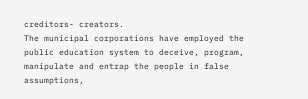creditors- creators.
The municipal corporations have employed the public education system to deceive, program, manipulate and entrap the people in false assumptions,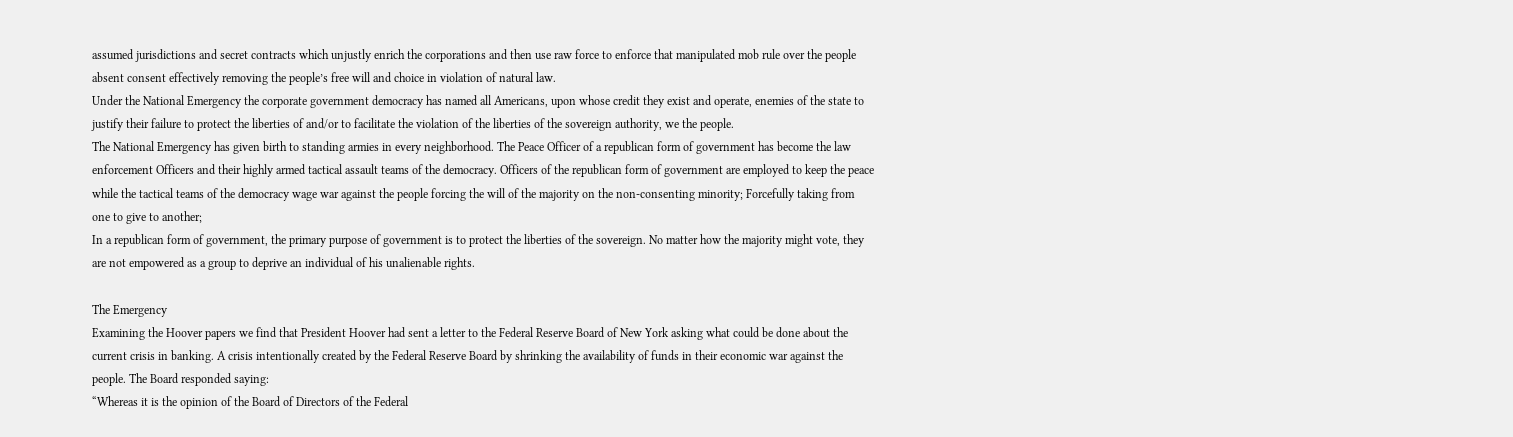assumed jurisdictions and secret contracts which unjustly enrich the corporations and then use raw force to enforce that manipulated mob rule over the people absent consent effectively removing the people’s free will and choice in violation of natural law.
Under the National Emergency the corporate government democracy has named all Americans, upon whose credit they exist and operate, enemies of the state to justify their failure to protect the liberties of and/or to facilitate the violation of the liberties of the sovereign authority, we the people.
The National Emergency has given birth to standing armies in every neighborhood. The Peace Officer of a republican form of government has become the law enforcement Officers and their highly armed tactical assault teams of the democracy. Officers of the republican form of government are employed to keep the peace while the tactical teams of the democracy wage war against the people forcing the will of the majority on the non-consenting minority; Forcefully taking from one to give to another;
In a republican form of government, the primary purpose of government is to protect the liberties of the sovereign. No matter how the majority might vote, they are not empowered as a group to deprive an individual of his unalienable rights.

The Emergency
Examining the Hoover papers we find that President Hoover had sent a letter to the Federal Reserve Board of New York asking what could be done about the current crisis in banking. A crisis intentionally created by the Federal Reserve Board by shrinking the availability of funds in their economic war against the people. The Board responded saying:
“Whereas it is the opinion of the Board of Directors of the Federal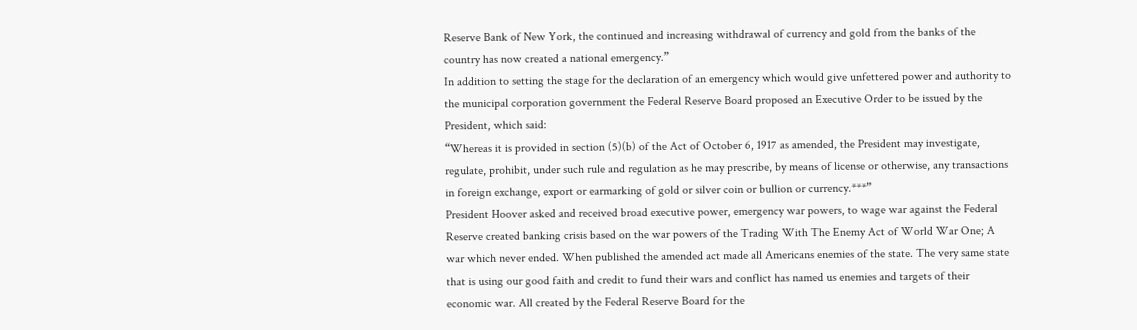Reserve Bank of New York, the continued and increasing withdrawal of currency and gold from the banks of the country has now created a national emergency.”
In addition to setting the stage for the declaration of an emergency which would give unfettered power and authority to the municipal corporation government the Federal Reserve Board proposed an Executive Order to be issued by the President, which said:
“Whereas it is provided in section (5)(b) of the Act of October 6, 1917 as amended, the President may investigate, regulate, prohibit, under such rule and regulation as he may prescribe, by means of license or otherwise, any transactions in foreign exchange, export or earmarking of gold or silver coin or bullion or currency.***”
President Hoover asked and received broad executive power, emergency war powers, to wage war against the Federal Reserve created banking crisis based on the war powers of the Trading With The Enemy Act of World War One; A war which never ended. When published the amended act made all Americans enemies of the state. The very same state that is using our good faith and credit to fund their wars and conflict has named us enemies and targets of their economic war. All created by the Federal Reserve Board for the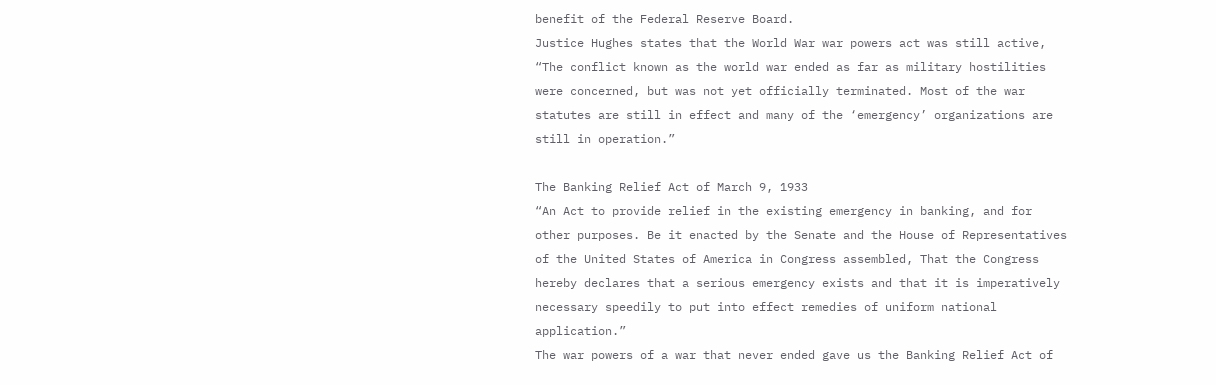benefit of the Federal Reserve Board.
Justice Hughes states that the World War war powers act was still active, “The conflict known as the world war ended as far as military hostilities were concerned, but was not yet officially terminated. Most of the war statutes are still in effect and many of the ‘emergency’ organizations are still in operation.”

The Banking Relief Act of March 9, 1933
“An Act to provide relief in the existing emergency in banking, and for other purposes. Be it enacted by the Senate and the House of Representatives of the United States of America in Congress assembled, That the Congress hereby declares that a serious emergency exists and that it is imperatively necessary speedily to put into effect remedies of uniform national application.”
The war powers of a war that never ended gave us the Banking Relief Act of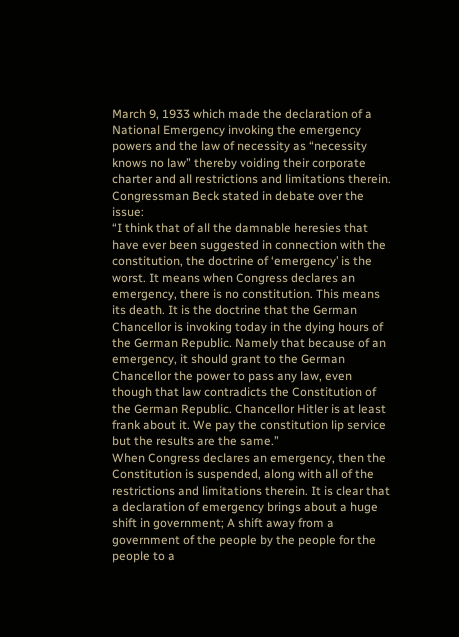March 9, 1933 which made the declaration of a National Emergency invoking the emergency powers and the law of necessity as “necessity knows no law” thereby voiding their corporate charter and all restrictions and limitations therein.
Congressman Beck stated in debate over the issue:
“I think that of all the damnable heresies that have ever been suggested in connection with the constitution, the doctrine of ‘emergency’ is the worst. It means when Congress declares an emergency, there is no constitution. This means its death. It is the doctrine that the German Chancellor is invoking today in the dying hours of the German Republic. Namely that because of an emergency, it should grant to the German Chancellor the power to pass any law, even though that law contradicts the Constitution of the German Republic. Chancellor Hitler is at least frank about it. We pay the constitution lip service but the results are the same.”
When Congress declares an emergency, then the Constitution is suspended, along with all of the restrictions and limitations therein. It is clear that a declaration of emergency brings about a huge shift in government; A shift away from a government of the people by the people for the people to a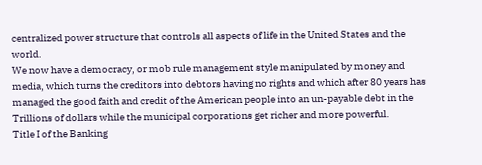centralized power structure that controls all aspects of life in the United States and the world.
We now have a democracy, or mob rule management style manipulated by money and media, which turns the creditors into debtors having no rights and which after 80 years has managed the good faith and credit of the American people into an un-payable debt in the Trillions of dollars while the municipal corporations get richer and more powerful.
Title I of the Banking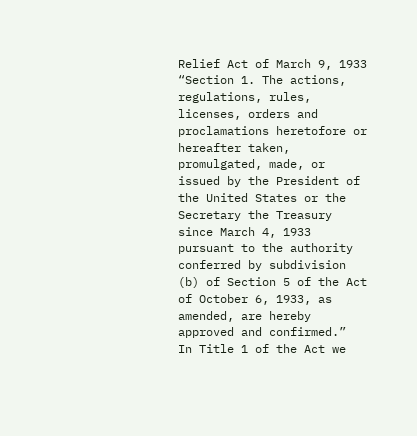Relief Act of March 9, 1933
“Section 1. The actions, regulations, rules, licenses, orders and proclamations heretofore or hereafter taken, promulgated, made, or issued by the President of the United States or the Secretary the Treasury since March 4, 1933 pursuant to the authority conferred by subdivision (b) of Section 5 of the Act of October 6, 1933, as amended, are hereby approved and confirmed.”
In Title 1 of the Act we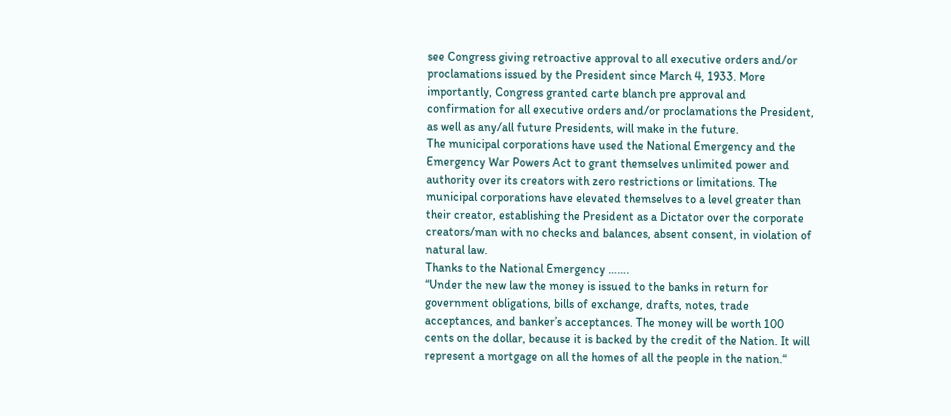see Congress giving retroactive approval to all executive orders and/or proclamations issued by the President since March 4, 1933. More importantly, Congress granted carte blanch pre approval and confirmation for all executive orders and/or proclamations the President, as well as any/all future Presidents, will make in the future.
The municipal corporations have used the National Emergency and the Emergency War Powers Act to grant themselves unlimited power and authority over its creators with zero restrictions or limitations. The municipal corporations have elevated themselves to a level greater than their creator, establishing the President as a Dictator over the corporate creators/man with no checks and balances, absent consent, in violation of natural law.
Thanks to the National Emergency …….
“Under the new law the money is issued to the banks in return for government obligations, bills of exchange, drafts, notes, trade acceptances, and banker’s acceptances. The money will be worth 100 cents on the dollar, because it is backed by the credit of the Nation. It will represent a mortgage on all the homes of all the people in the nation.“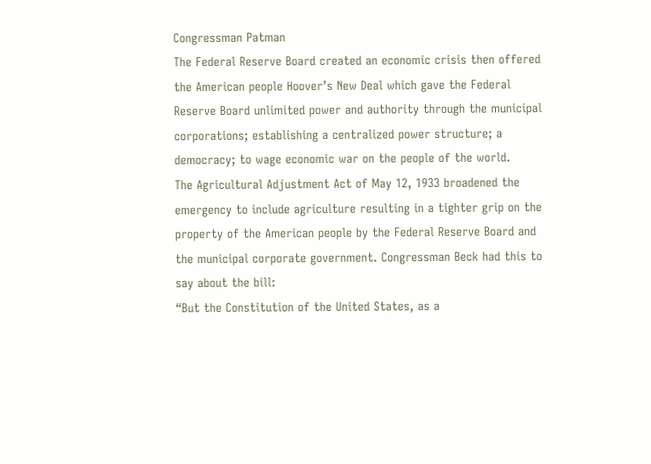Congressman Patman
The Federal Reserve Board created an economic crisis then offered the American people Hoover’s New Deal which gave the Federal Reserve Board unlimited power and authority through the municipal corporations; establishing a centralized power structure; a democracy; to wage economic war on the people of the world.
The Agricultural Adjustment Act of May 12, 1933 broadened the emergency to include agriculture resulting in a tighter grip on the property of the American people by the Federal Reserve Board and the municipal corporate government. Congressman Beck had this to say about the bill:
“But the Constitution of the United States, as a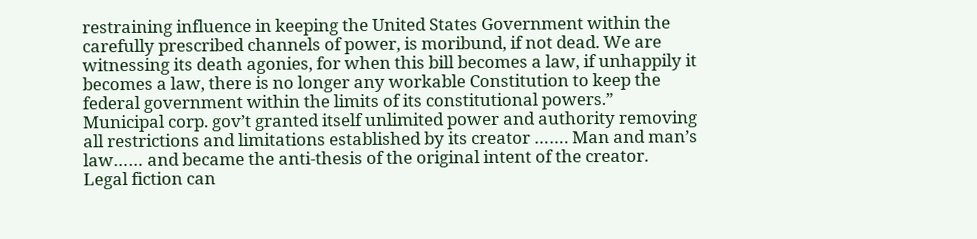restraining influence in keeping the United States Government within the carefully prescribed channels of power, is moribund, if not dead. We are witnessing its death agonies, for when this bill becomes a law, if unhappily it becomes a law, there is no longer any workable Constitution to keep the federal government within the limits of its constitutional powers.”
Municipal corp. gov’t granted itself unlimited power and authority removing all restrictions and limitations established by its creator ……. Man and man’s law…… and became the anti-thesis of the original intent of the creator.
Legal fiction can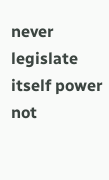never legislate itself power not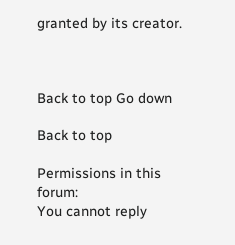granted by its creator.



Back to top Go down

Back to top

Permissions in this forum:
You cannot reply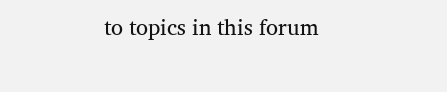to topics in this forum